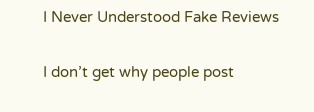I Never Understood Fake Reviews

I don’t get why people post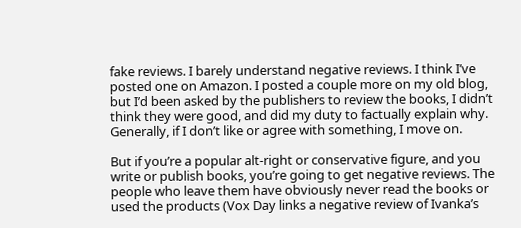fake reviews. I barely understand negative reviews. I think I’ve posted one on Amazon. I posted a couple more on my old blog, but I’d been asked by the publishers to review the books, I didn’t think they were good, and did my duty to factually explain why. Generally, if I don’t like or agree with something, I move on.

But if you’re a popular alt-right or conservative figure, and you write or publish books, you’re going to get negative reviews. The people who leave them have obviously never read the books or used the products (Vox Day links a negative review of Ivanka’s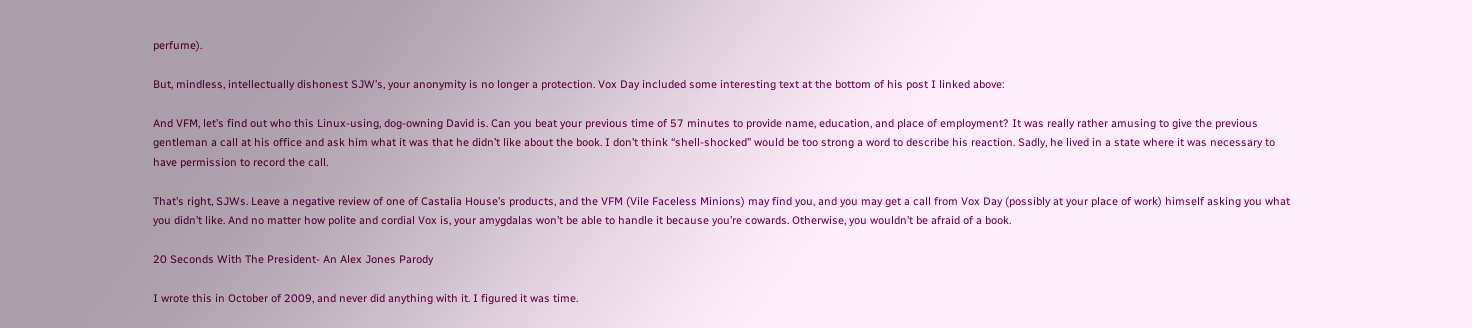perfume).

But, mindless, intellectually dishonest SJW’s, your anonymity is no longer a protection. Vox Day included some interesting text at the bottom of his post I linked above:

And VFM, let’s find out who this Linux-using, dog-owning David is. Can you beat your previous time of 57 minutes to provide name, education, and place of employment? It was really rather amusing to give the previous gentleman a call at his office and ask him what it was that he didn’t like about the book. I don’t think “shell-shocked” would be too strong a word to describe his reaction. Sadly, he lived in a state where it was necessary to have permission to record the call.

That’s right, SJWs. Leave a negative review of one of Castalia House’s products, and the VFM (Vile Faceless Minions) may find you, and you may get a call from Vox Day (possibly at your place of work) himself asking you what you didn’t like. And no matter how polite and cordial Vox is, your amygdalas won’t be able to handle it because you’re cowards. Otherwise, you wouldn’t be afraid of a book.

20 Seconds With The President- An Alex Jones Parody

I wrote this in October of 2009, and never did anything with it. I figured it was time.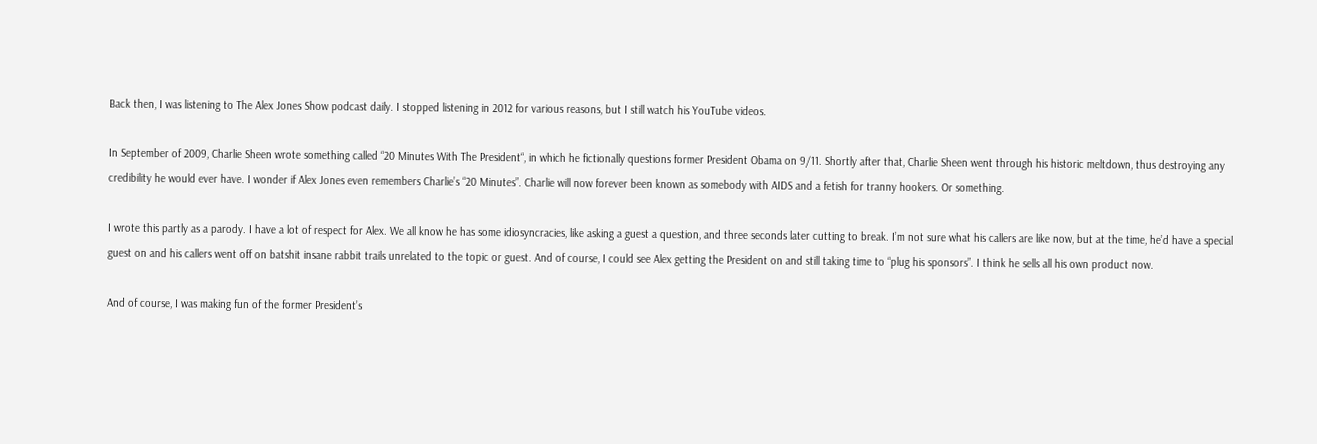Back then, I was listening to The Alex Jones Show podcast daily. I stopped listening in 2012 for various reasons, but I still watch his YouTube videos.

In September of 2009, Charlie Sheen wrote something called “20 Minutes With The President“, in which he fictionally questions former President Obama on 9/11. Shortly after that, Charlie Sheen went through his historic meltdown, thus destroying any credibility he would ever have. I wonder if Alex Jones even remembers Charlie’s “20 Minutes”. Charlie will now forever been known as somebody with AIDS and a fetish for tranny hookers. Or something.

I wrote this partly as a parody. I have a lot of respect for Alex. We all know he has some idiosyncracies, like asking a guest a question, and three seconds later cutting to break. I’m not sure what his callers are like now, but at the time, he’d have a special guest on and his callers went off on batshit insane rabbit trails unrelated to the topic or guest. And of course, I could see Alex getting the President on and still taking time to “plug his sponsors”. I think he sells all his own product now.

And of course, I was making fun of the former President’s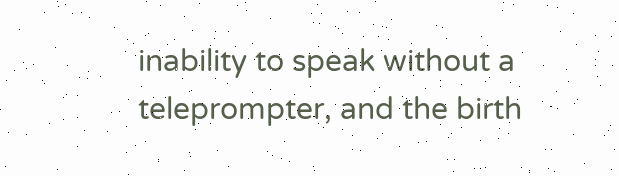inability to speak without a teleprompter, and the birth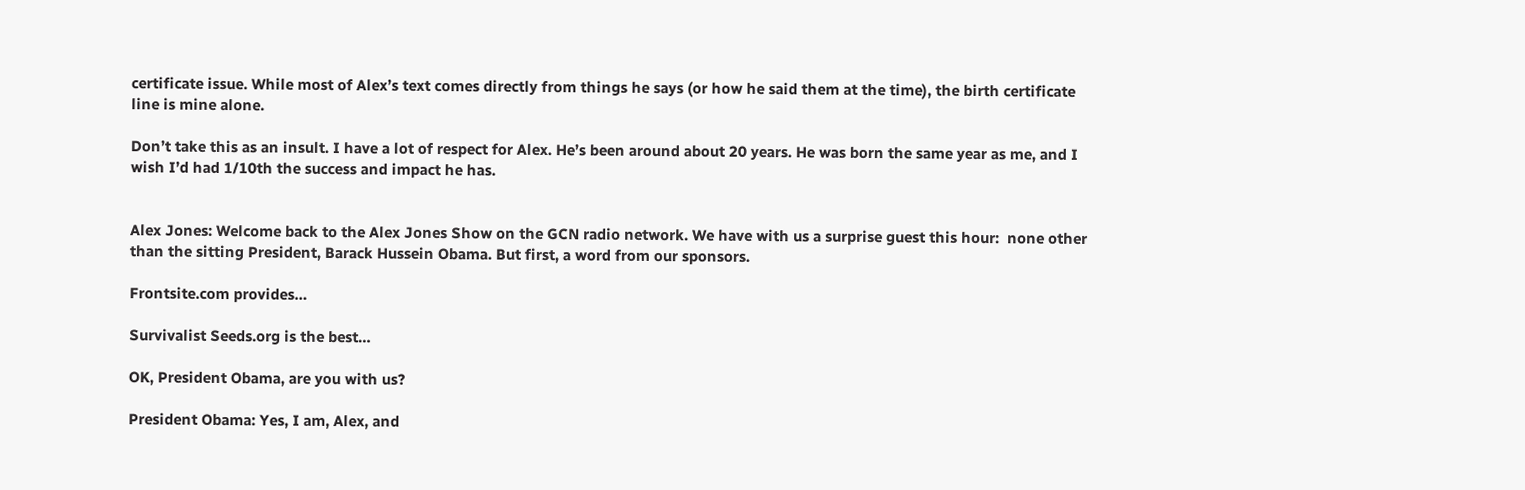certificate issue. While most of Alex’s text comes directly from things he says (or how he said them at the time), the birth certificate line is mine alone.

Don’t take this as an insult. I have a lot of respect for Alex. He’s been around about 20 years. He was born the same year as me, and I wish I’d had 1/10th the success and impact he has.


Alex Jones: Welcome back to the Alex Jones Show on the GCN radio network. We have with us a surprise guest this hour:  none other than the sitting President, Barack Hussein Obama. But first, a word from our sponsors.

Frontsite.com provides…

Survivalist Seeds.org is the best…

OK, President Obama, are you with us?

President Obama: Yes, I am, Alex, and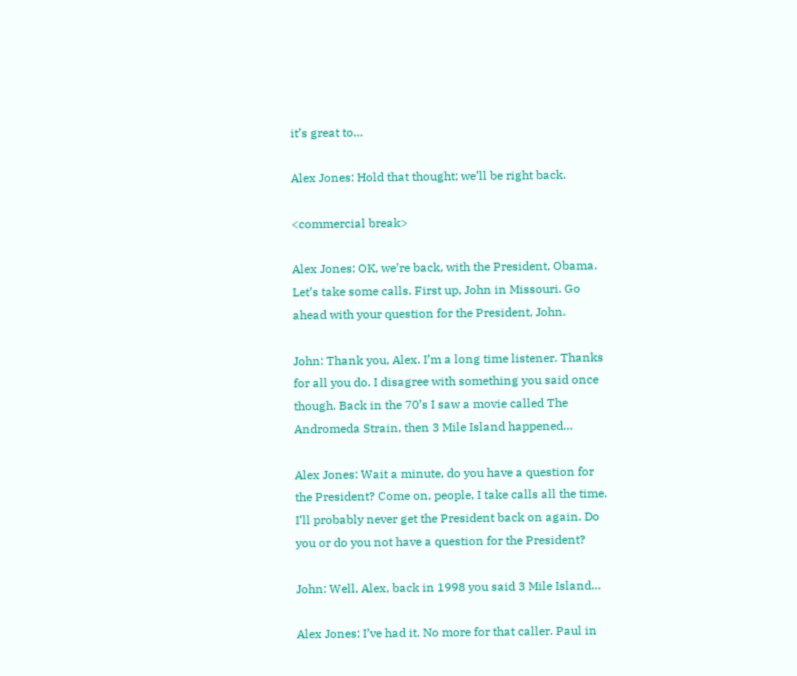it’s great to…

Alex Jones: Hold that thought; we’ll be right back.

<commercial break>

Alex Jones: OK, we’re back, with the President, Obama. Let’s take some calls. First up, John in Missouri. Go ahead with your question for the President, John.

John: Thank you, Alex. I’m a long time listener. Thanks for all you do. I disagree with something you said once though. Back in the 70’s I saw a movie called The Andromeda Strain, then 3 Mile Island happened…

Alex Jones: Wait a minute, do you have a question for the President? Come on, people, I take calls all the time. I’ll probably never get the President back on again. Do you or do you not have a question for the President?

John: Well, Alex, back in 1998 you said 3 Mile Island…

Alex Jones: I’ve had it. No more for that caller. Paul in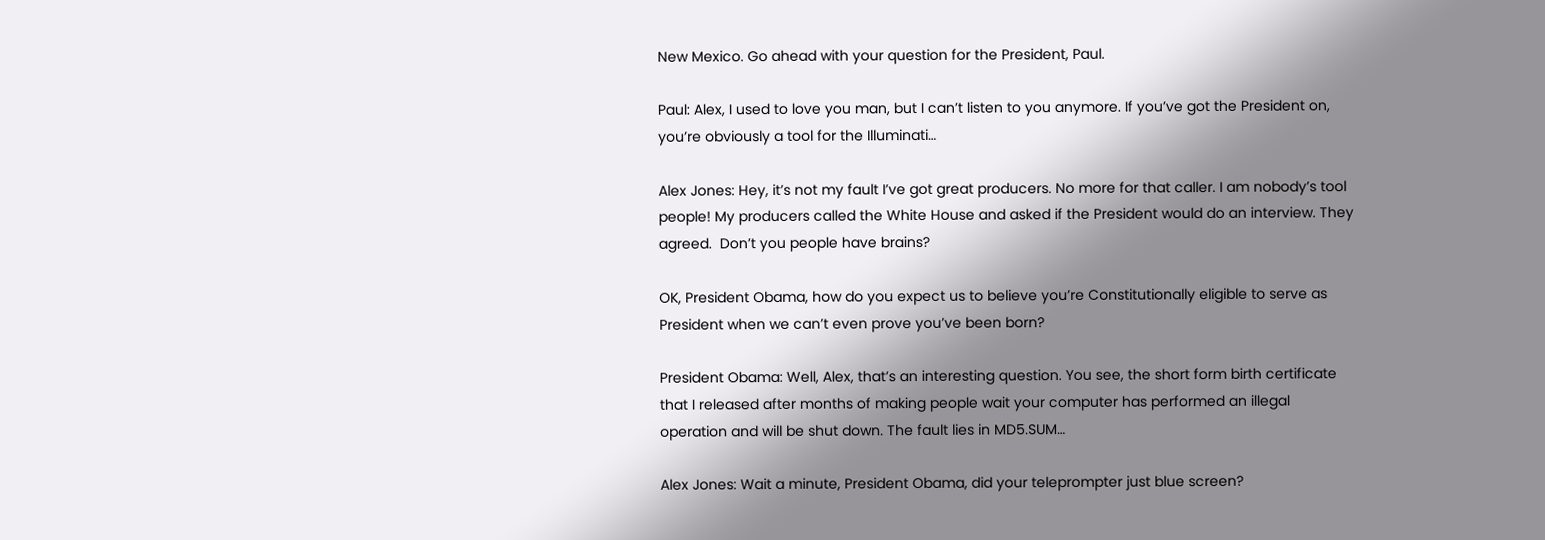New Mexico. Go ahead with your question for the President, Paul.

Paul: Alex, I used to love you man, but I can’t listen to you anymore. If you’ve got the President on, you’re obviously a tool for the Illuminati…

Alex Jones: Hey, it’s not my fault I’ve got great producers. No more for that caller. I am nobody’s tool people! My producers called the White House and asked if the President would do an interview. They agreed.  Don’t you people have brains?

OK, President Obama, how do you expect us to believe you’re Constitutionally eligible to serve as President when we can’t even prove you’ve been born?

President Obama: Well, Alex, that’s an interesting question. You see, the short form birth certificate that I released after months of making people wait your computer has performed an illegal operation and will be shut down. The fault lies in MD5.SUM…

Alex Jones: Wait a minute, President Obama, did your teleprompter just blue screen?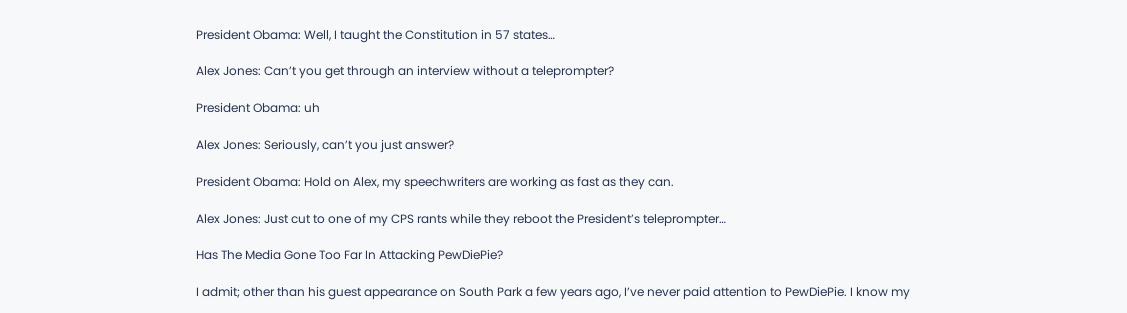President Obama: Well, I taught the Constitution in 57 states…

Alex Jones: Can’t you get through an interview without a teleprompter?

President Obama: uh

Alex Jones: Seriously, can’t you just answer?

President Obama: Hold on Alex, my speechwriters are working as fast as they can.

Alex Jones: Just cut to one of my CPS rants while they reboot the President’s teleprompter…

Has The Media Gone Too Far In Attacking PewDiePie?

I admit; other than his guest appearance on South Park a few years ago, I’ve never paid attention to PewDiePie. I know my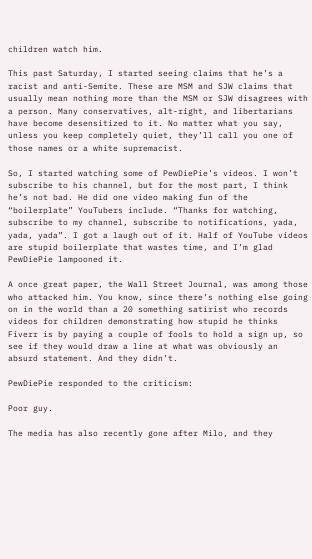children watch him.

This past Saturday, I started seeing claims that he’s a racist and anti-Semite. These are MSM and SJW claims that usually mean nothing more than the MSM or SJW disagrees with a person. Many conservatives, alt-right, and libertarians have become desensitized to it. No matter what you say, unless you keep completely quiet, they’ll call you one of those names or a white supremacist.

So, I started watching some of PewDiePie’s videos. I won’t subscribe to his channel, but for the most part, I think he’s not bad. He did one video making fun of the “boilerplate” YouTubers include. “Thanks for watching, subscribe to my channel, subscribe to notifications, yada, yada, yada”. I got a laugh out of it. Half of YouTube videos are stupid boilerplate that wastes time, and I’m glad PewDiePie lampooned it.

A once great paper, the Wall Street Journal, was among those who attacked him. You know, since there’s nothing else going on in the world than a 20 something satirist who records videos for children demonstrating how stupid he thinks Fiverr is by paying a couple of fools to hold a sign up, so see if they would draw a line at what was obviously an absurd statement. And they didn’t.

PewDiePie responded to the criticism:

Poor guy.

The media has also recently gone after Milo, and they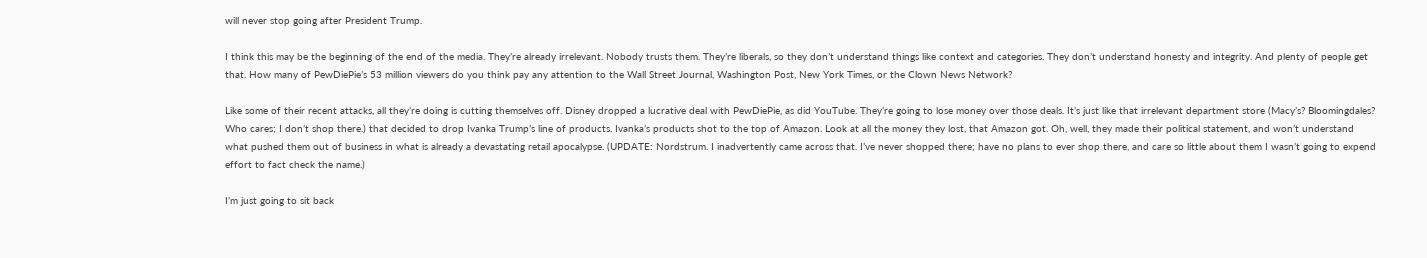will never stop going after President Trump.

I think this may be the beginning of the end of the media. They’re already irrelevant. Nobody trusts them. They’re liberals, so they don’t understand things like context and categories. They don’t understand honesty and integrity. And plenty of people get that. How many of PewDiePie’s 53 million viewers do you think pay any attention to the Wall Street Journal, Washington Post, New York Times, or the Clown News Network?

Like some of their recent attacks, all they’re doing is cutting themselves off. Disney dropped a lucrative deal with PewDiePie, as did YouTube. They’re going to lose money over those deals. It’s just like that irrelevant department store (Macy’s? Bloomingdales? Who cares; I don’t shop there.) that decided to drop Ivanka Trump’s line of products. Ivanka’s products shot to the top of Amazon. Look at all the money they lost, that Amazon got. Oh, well, they made their political statement, and won’t understand what pushed them out of business in what is already a devastating retail apocalypse. (UPDATE: Nordstrum. I inadvertently came across that. I’ve never shopped there; have no plans to ever shop there, and care so little about them I wasn’t going to expend effort to fact check the name.)

I’m just going to sit back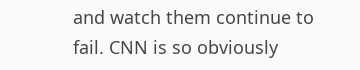and watch them continue to fail. CNN is so obviously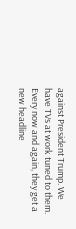against President Trump. We have TVs at work tuned to them. Every now and again, they get a new headline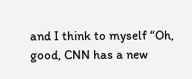and I think to myself “Oh, good, CNN has a new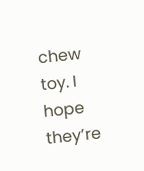chew toy. I hope they’re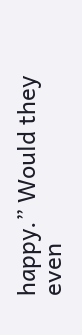happy.” Would they even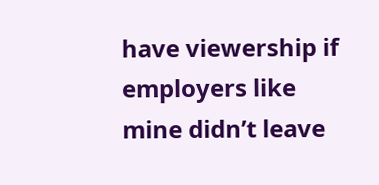have viewership if employers like mine didn’t leave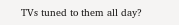TVs tuned to them all day?